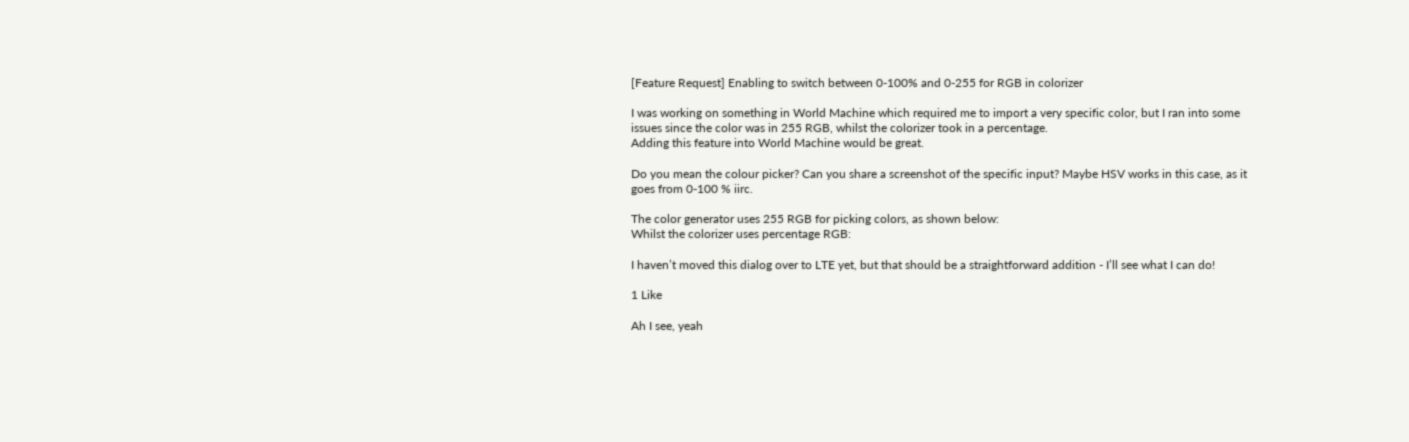[Feature Request] Enabling to switch between 0-100% and 0-255 for RGB in colorizer

I was working on something in World Machine which required me to import a very specific color, but I ran into some issues since the color was in 255 RGB, whilst the colorizer took in a percentage.
Adding this feature into World Machine would be great.

Do you mean the colour picker? Can you share a screenshot of the specific input? Maybe HSV works in this case, as it goes from 0-100 % iirc.

The color generator uses 255 RGB for picking colors, as shown below:
Whilst the colorizer uses percentage RGB:

I haven’t moved this dialog over to LTE yet, but that should be a straightforward addition - I’ll see what I can do!

1 Like

Ah I see, yeah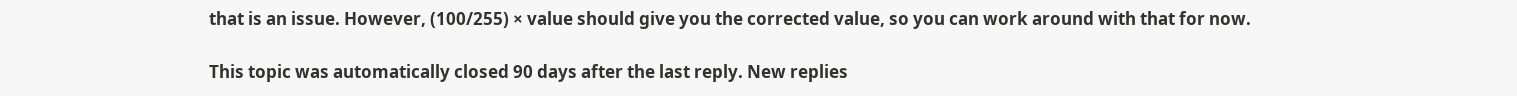that is an issue. However, (100/255) × value should give you the corrected value, so you can work around with that for now.

This topic was automatically closed 90 days after the last reply. New replies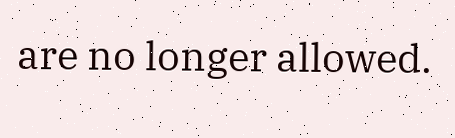are no longer allowed.